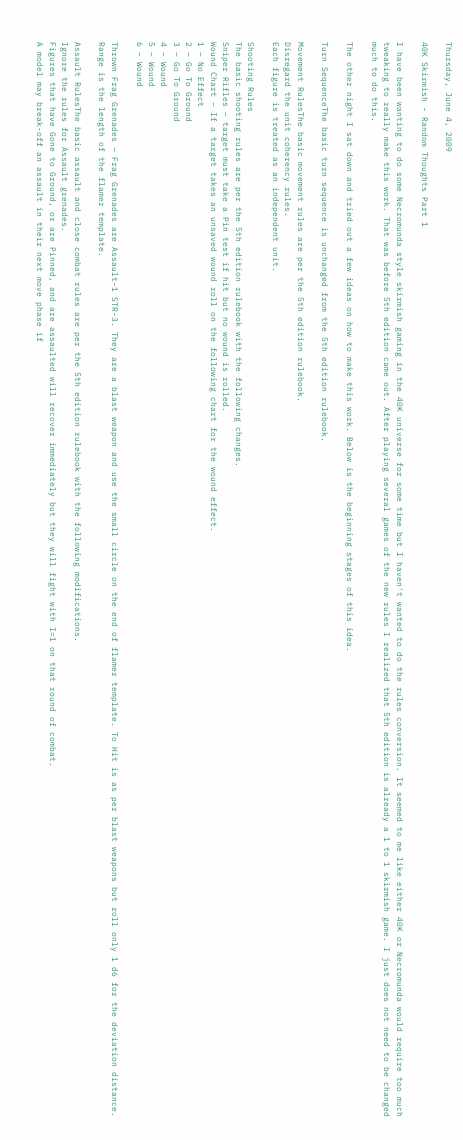Thursday, June 4, 2009

40K Skirmish - Random Thoughts Part 1

I have been wanting to do some Necromunda style skirmish gaming in the 40K universe for some time but I haven't wanted to do the rules conversion. It seemed to me like either 40K or Necromunda would require too much tweaking to really make this work. That was before 5th edition came out. After playing several games of the new rules I realized that 5th edition is already a 1 to 1 skirmish game. I just does not need to be changed much to do this.

The other night I sat down and tried out a few ideas on how to make this work. Below is the beginning stages of this idea.

Turn SequenceThe basic turn sequence is unchanged from the 5th edition rulebook.

Movement RulesThe basic movement rules are per the 5th edition rulebook.
Disregard the unit coherency rules.
Each figure is treated as an independent unit.

Shooting Rules
The basic shooting rules are per the 5th edition rulebook with the following changes.
Sniper Rifles – target must take a Pin test if hit but no wound is rolled.
Wound Chart – If a target takes an unsaved wound roll on the following chart for the wound effect.
1 – No Effect
2 – Go To Ground
3 – Go To Ground
4 – Wound
5 – Wound
6 – Wound

Thrown Frag Grenades – Frag Grenades are Assault-1 STR-3. They are a blast weapon and use the small circle on the end of flamer template. To Hit is as per blast weapons but roll only 1 d6 for the deviation distance. Range is the length of the flamer template.

Assault RulesThe basic assault and close combat rules are per the 5th edition rulebook with the following modifications.
Ignore the rules for Assault grenades.
Figures that have Gone to Ground, or are Pinned, and are assaulted will recover immediately but they will fight with I=1 on that round of combat.
A model may break-off an assault in their next move phase if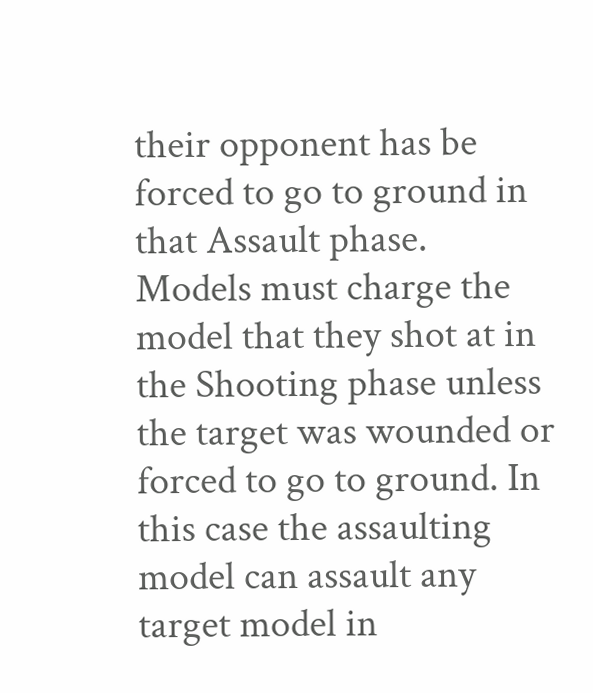their opponent has be forced to go to ground in that Assault phase.
Models must charge the model that they shot at in the Shooting phase unless the target was wounded or forced to go to ground. In this case the assaulting model can assault any target model in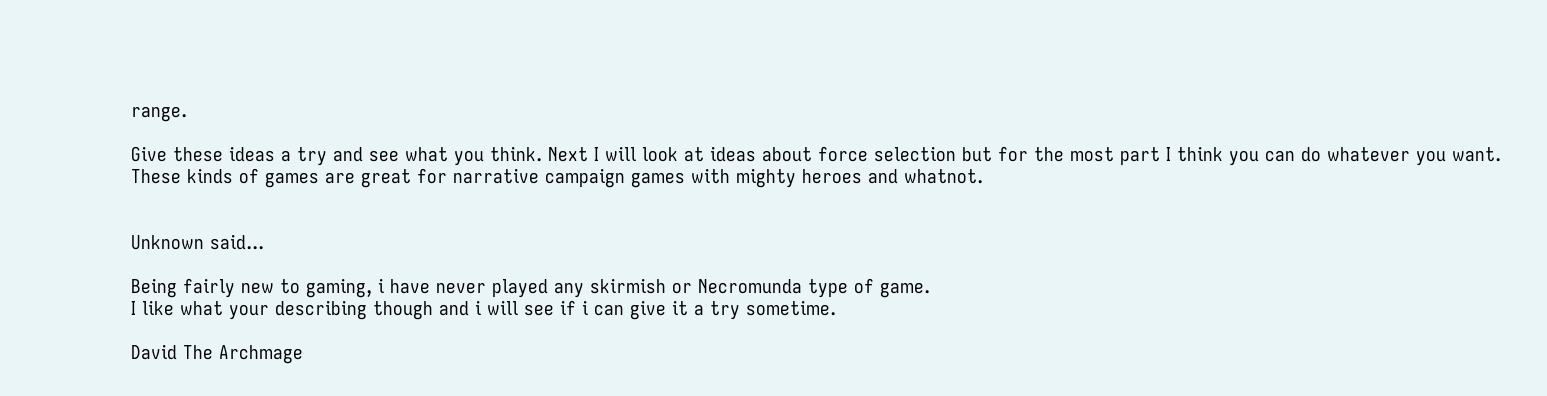range.

Give these ideas a try and see what you think. Next I will look at ideas about force selection but for the most part I think you can do whatever you want. These kinds of games are great for narrative campaign games with mighty heroes and whatnot.


Unknown said...

Being fairly new to gaming, i have never played any skirmish or Necromunda type of game.
I like what your describing though and i will see if i can give it a try sometime.

David The Archmage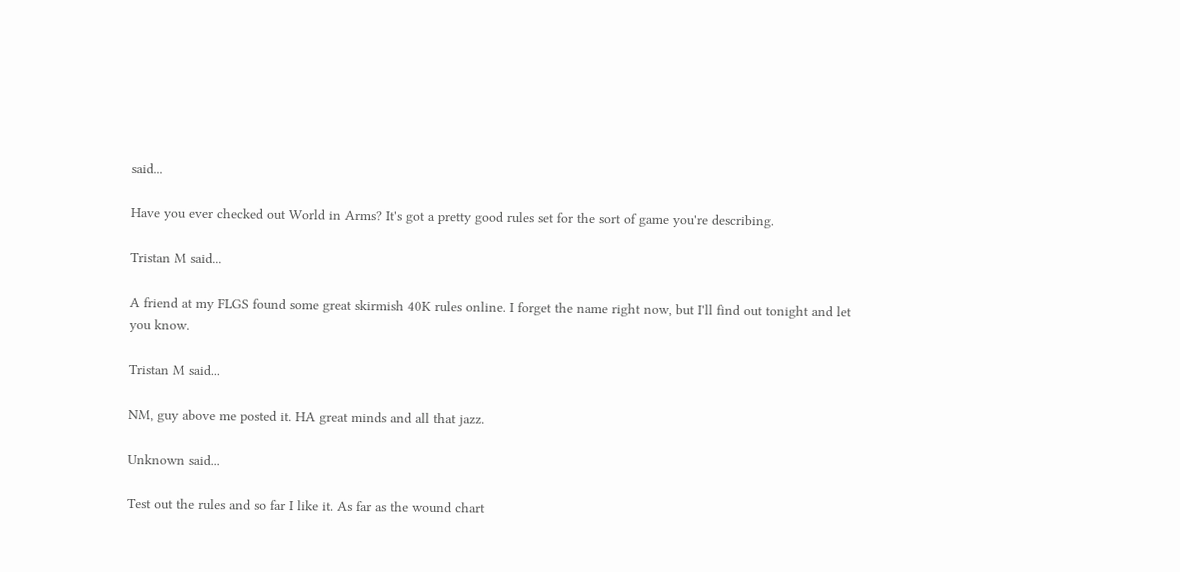said...

Have you ever checked out World in Arms? It's got a pretty good rules set for the sort of game you're describing.

Tristan M said...

A friend at my FLGS found some great skirmish 40K rules online. I forget the name right now, but I'll find out tonight and let you know.

Tristan M said...

NM, guy above me posted it. HA great minds and all that jazz.

Unknown said...

Test out the rules and so far I like it. As far as the wound chart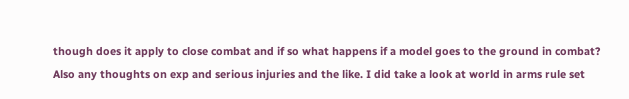though does it apply to close combat and if so what happens if a model goes to the ground in combat?
Also any thoughts on exp and serious injuries and the like. I did take a look at world in arms rule set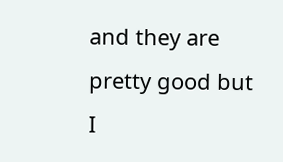and they are pretty good but I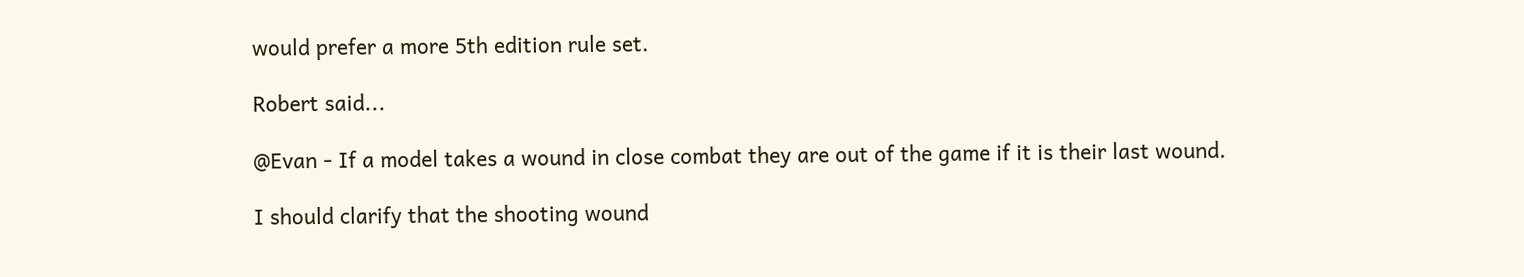would prefer a more 5th edition rule set.

Robert said...

@Evan - If a model takes a wound in close combat they are out of the game if it is their last wound.

I should clarify that the shooting wound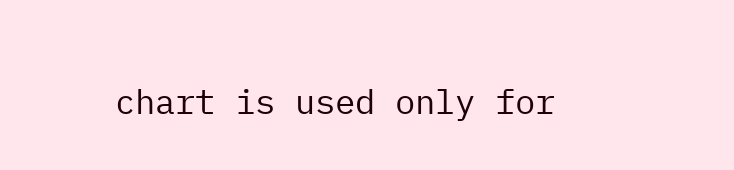chart is used only for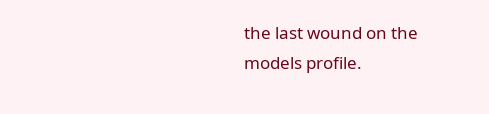the last wound on the models profile.